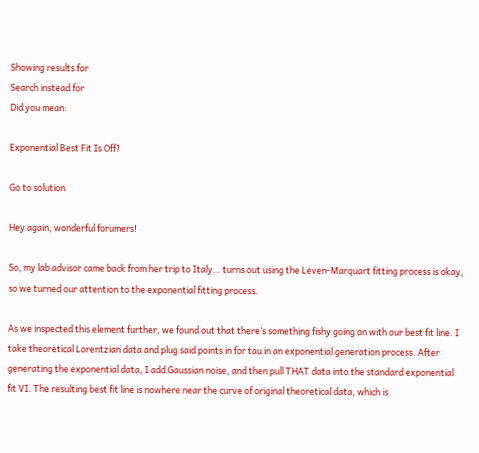Showing results for
Search instead for
Did you mean:

Exponential Best Fit Is Off?

Go to solution

Hey again, wonderful forumers!

So, my lab advisor came back from her trip to Italy… turns out using the Leven-Marquart fitting process is okay, so we turned our attention to the exponential fitting process.

As we inspected this element further, we found out that there’s something fishy going on with our best fit line. I take theoretical Lorentzian data and plug said points in for tau in an exponential generation process. After generating the exponential data, I add Gaussian noise, and then pull THAT data into the standard exponential fit VI. The resulting best fit line is nowhere near the curve of original theoretical data, which is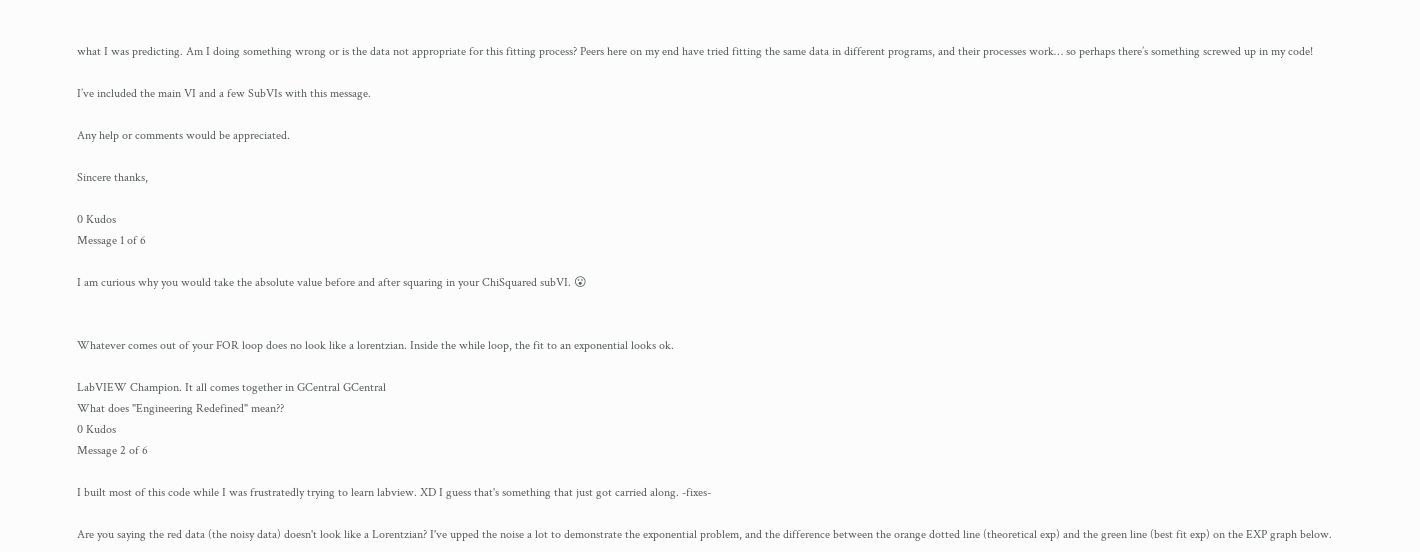what I was predicting. Am I doing something wrong or is the data not appropriate for this fitting process? Peers here on my end have tried fitting the same data in different programs, and their processes work… so perhaps there’s something screwed up in my code!

I’ve included the main VI and a few SubVIs with this message.

Any help or comments would be appreciated.

Sincere thanks,

0 Kudos
Message 1 of 6

I am curious why you would take the absolute value before and after squaring in your ChiSquared subVI. 😮


Whatever comes out of your FOR loop does no look like a lorentzian. Inside the while loop, the fit to an exponential looks ok.

LabVIEW Champion. It all comes together in GCentral GCentral
What does "Engineering Redefined" mean??
0 Kudos
Message 2 of 6

I built most of this code while I was frustratedly trying to learn labview. XD I guess that's something that just got carried along. -fixes-

Are you saying the red data (the noisy data) doesn't look like a Lorentzian? I've upped the noise a lot to demonstrate the exponential problem, and the difference between the orange dotted line (theoretical exp) and the green line (best fit exp) on the EXP graph below.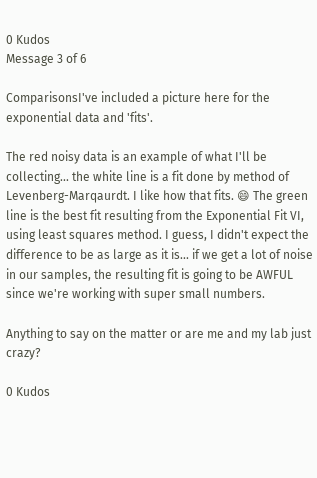0 Kudos
Message 3 of 6

ComparisonsI've included a picture here for the exponential data and 'fits'.

The red noisy data is an example of what I'll be collecting... the white line is a fit done by method of Levenberg-Marqaurdt. I like how that fits. 😄 The green line is the best fit resulting from the Exponential Fit VI, using least squares method. I guess, I didn't expect the difference to be as large as it is... if we get a lot of noise in our samples, the resulting fit is going to be AWFUL since we're working with super small numbers.

Anything to say on the matter or are me and my lab just crazy?

0 Kudos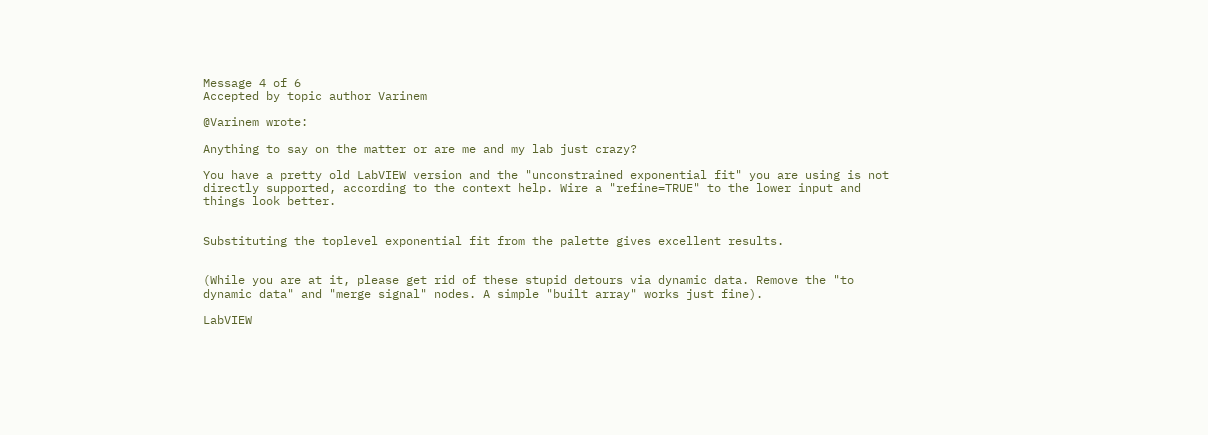Message 4 of 6
Accepted by topic author Varinem

@Varinem wrote:

Anything to say on the matter or are me and my lab just crazy?

You have a pretty old LabVIEW version and the "unconstrained exponential fit" you are using is not directly supported, according to the context help. Wire a "refine=TRUE" to the lower input and things look better.


Substituting the toplevel exponential fit from the palette gives excellent results.


(While you are at it, please get rid of these stupid detours via dynamic data. Remove the "to dynamic data" and "merge signal" nodes. A simple "built array" works just fine).

LabVIEW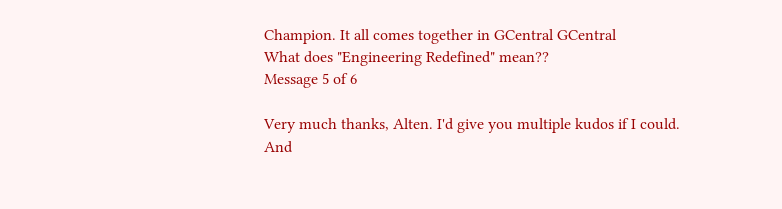Champion. It all comes together in GCentral GCentral
What does "Engineering Redefined" mean??
Message 5 of 6

Very much thanks, Alten. I'd give you multiple kudos if I could.
And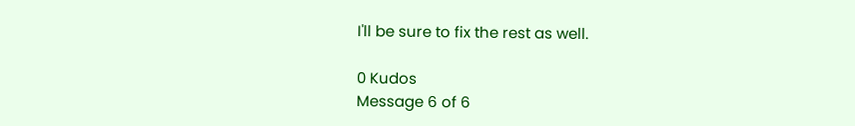I'll be sure to fix the rest as well.

0 Kudos
Message 6 of 6